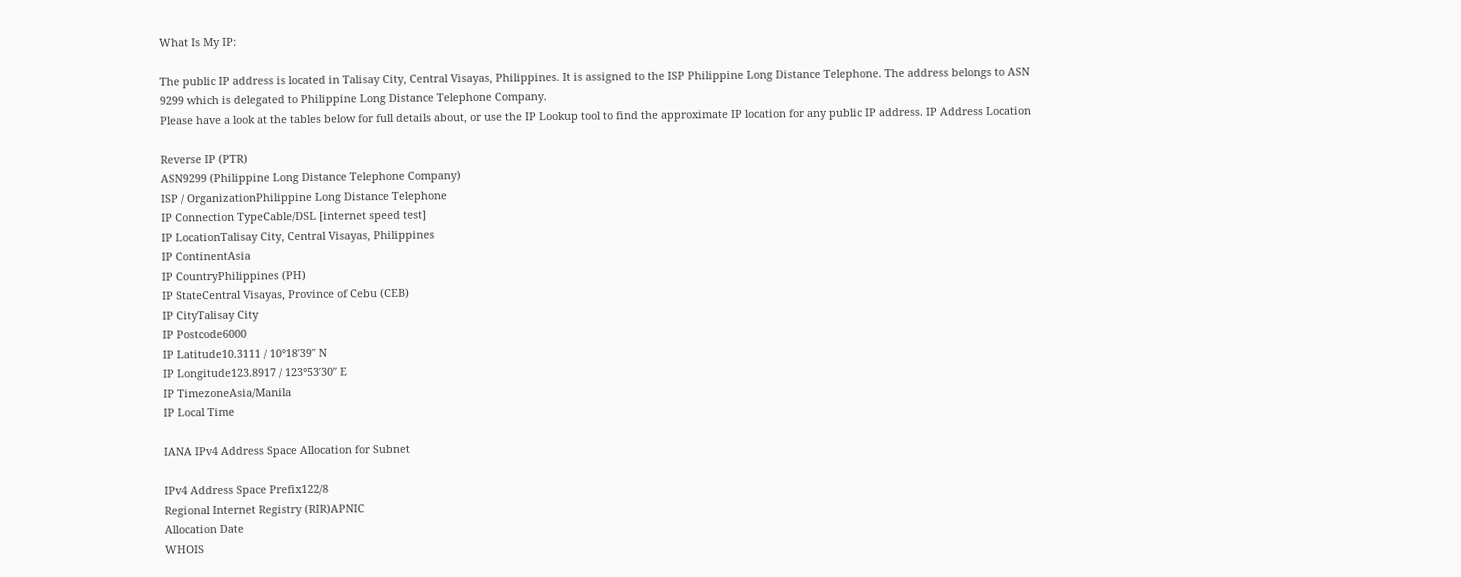What Is My IP:

The public IP address is located in Talisay City, Central Visayas, Philippines. It is assigned to the ISP Philippine Long Distance Telephone. The address belongs to ASN 9299 which is delegated to Philippine Long Distance Telephone Company.
Please have a look at the tables below for full details about, or use the IP Lookup tool to find the approximate IP location for any public IP address. IP Address Location

Reverse IP (PTR)
ASN9299 (Philippine Long Distance Telephone Company)
ISP / OrganizationPhilippine Long Distance Telephone
IP Connection TypeCable/DSL [internet speed test]
IP LocationTalisay City, Central Visayas, Philippines
IP ContinentAsia
IP CountryPhilippines (PH)
IP StateCentral Visayas, Province of Cebu (CEB)
IP CityTalisay City
IP Postcode6000
IP Latitude10.3111 / 10°18′39″ N
IP Longitude123.8917 / 123°53′30″ E
IP TimezoneAsia/Manila
IP Local Time

IANA IPv4 Address Space Allocation for Subnet

IPv4 Address Space Prefix122/8
Regional Internet Registry (RIR)APNIC
Allocation Date
WHOIS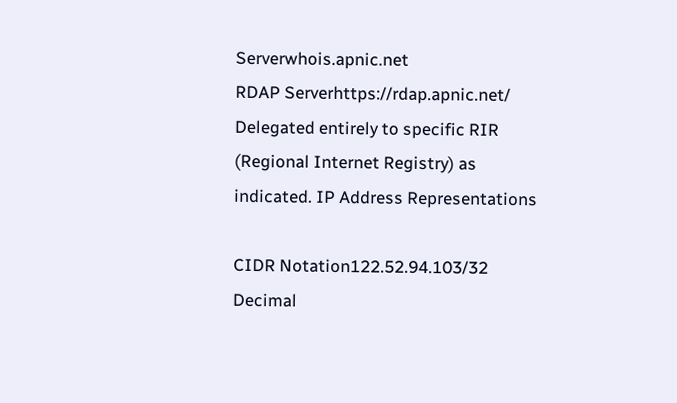Serverwhois.apnic.net
RDAP Serverhttps://rdap.apnic.net/
Delegated entirely to specific RIR (Regional Internet Registry) as indicated. IP Address Representations

CIDR Notation122.52.94.103/32
Decimal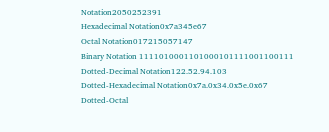Notation2050252391
Hexadecimal Notation0x7a345e67
Octal Notation017215057147
Binary Notation 1111010001101000101111001100111
Dotted-Decimal Notation122.52.94.103
Dotted-Hexadecimal Notation0x7a.0x34.0x5e.0x67
Dotted-Octal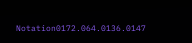Notation0172.064.0136.0147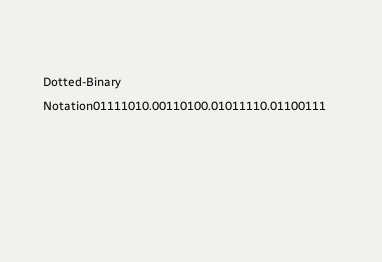Dotted-Binary Notation01111010.00110100.01011110.01100111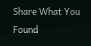Share What You Found